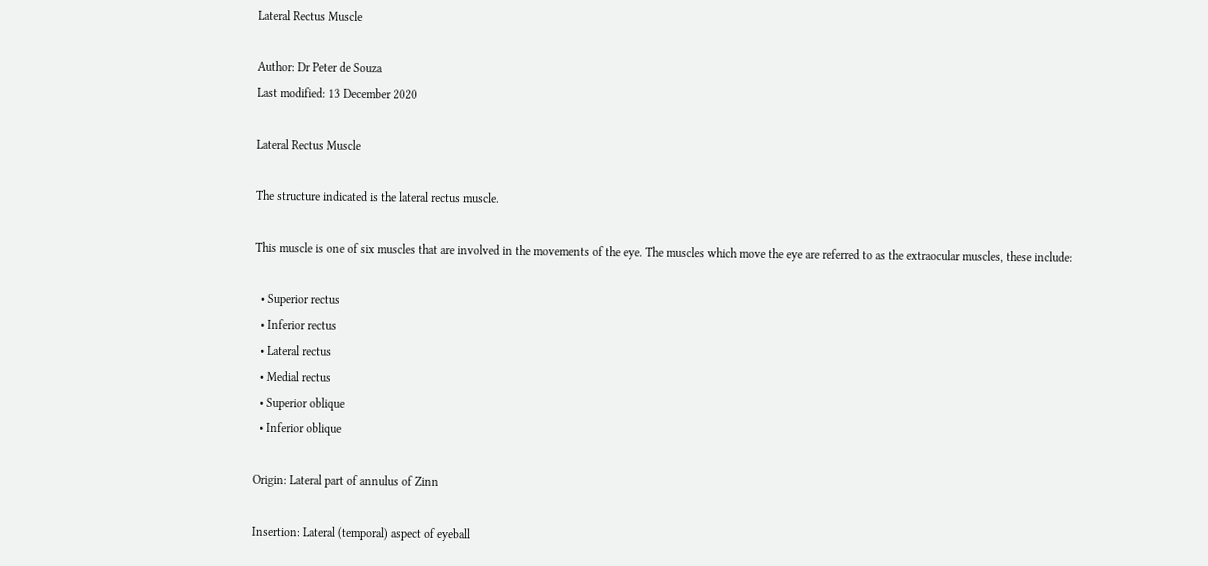Lateral Rectus Muscle

Author: Dr Peter de Souza
Last modified: 13 December 2020

Lateral Rectus Muscle

The structure indicated is the lateral rectus muscle.

This muscle is one of six muscles that are involved in the movements of the eye. The muscles which move the eye are referred to as the extraocular muscles, these include:

  • Superior rectus
  • Inferior rectus
  • Lateral rectus
  • Medial rectus
  • Superior oblique
  • Inferior oblique

Origin: Lateral part of annulus of Zinn

Insertion: Lateral (temporal) aspect of eyeball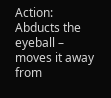Action: Abducts the eyeball – moves it away from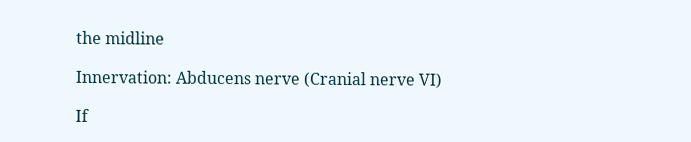the midline

Innervation: Abducens nerve (Cranial nerve VI)

If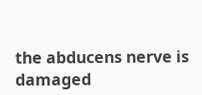the abducens nerve is damaged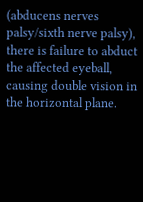(abducens nerves palsy/sixth nerve palsy), there is failure to abduct the affected eyeball, causing double vision in the horizontal plane.